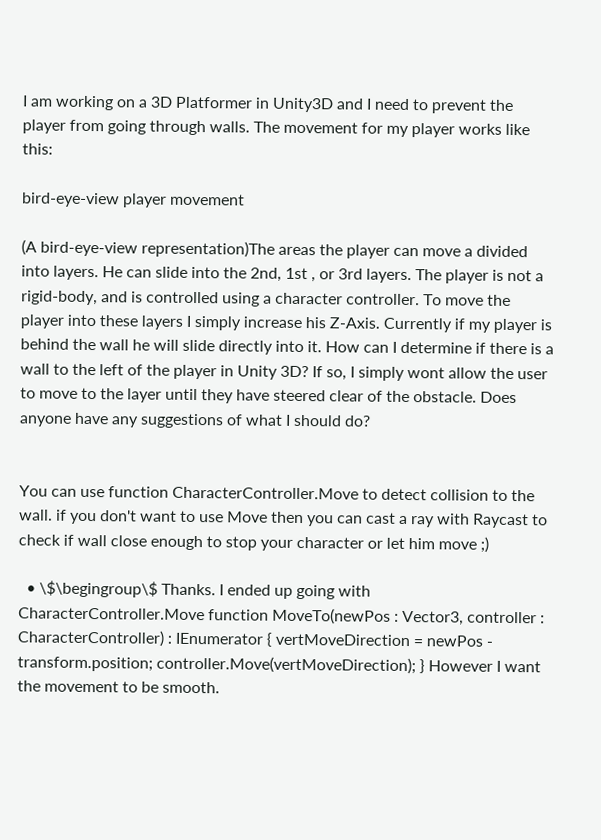I am working on a 3D Platformer in Unity3D and I need to prevent the player from going through walls. The movement for my player works like this:

bird-eye-view player movement

(A bird-eye-view representation)The areas the player can move a divided into layers. He can slide into the 2nd, 1st , or 3rd layers. The player is not a rigid-body, and is controlled using a character controller. To move the player into these layers I simply increase his Z-Axis. Currently if my player is behind the wall he will slide directly into it. How can I determine if there is a wall to the left of the player in Unity 3D? If so, I simply wont allow the user to move to the layer until they have steered clear of the obstacle. Does anyone have any suggestions of what I should do?


You can use function CharacterController.Move to detect collision to the wall. if you don't want to use Move then you can cast a ray with Raycast to check if wall close enough to stop your character or let him move ;)

  • \$\begingroup\$ Thanks. I ended up going with CharacterController.Move function MoveTo(newPos : Vector3, controller : CharacterController) : IEnumerator { vertMoveDirection = newPos - transform.position; controller.Move(vertMoveDirection); } However I want the movement to be smooth.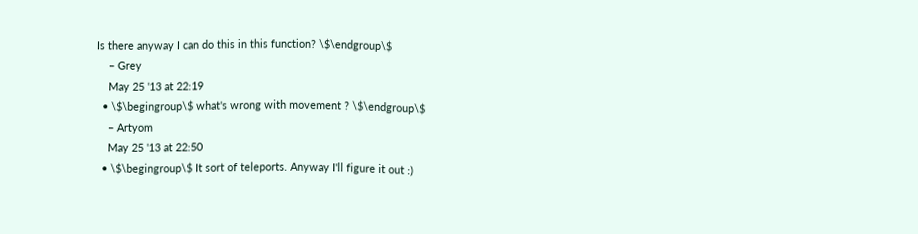Is there anyway I can do this in this function? \$\endgroup\$
    – Grey
    May 25 '13 at 22:19
  • \$\begingroup\$ what's wrong with movement ? \$\endgroup\$
    – Artyom
    May 25 '13 at 22:50
  • \$\begingroup\$ It sort of teleports. Anyway I'll figure it out :)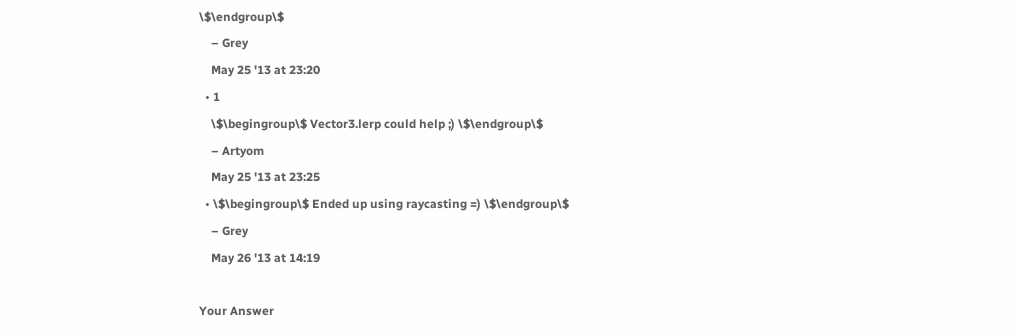\$\endgroup\$
    – Grey
    May 25 '13 at 23:20
  • 1
    \$\begingroup\$ Vector3.lerp could help ;) \$\endgroup\$
    – Artyom
    May 25 '13 at 23:25
  • \$\begingroup\$ Ended up using raycasting =) \$\endgroup\$
    – Grey
    May 26 '13 at 14:19

Your Answer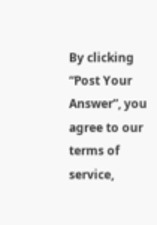By clicking “Post Your Answer”, you agree to our terms of service,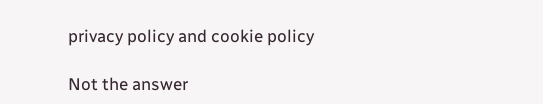privacy policy and cookie policy

Not the answer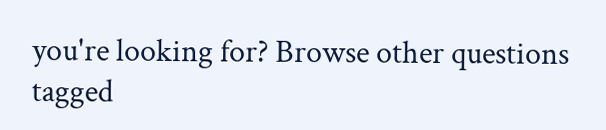you're looking for? Browse other questions tagged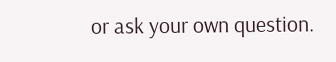or ask your own question.